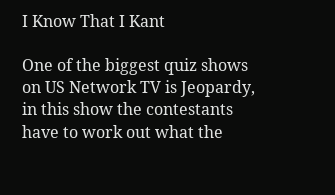I Know That I Kant

One of the biggest quiz shows on US Network TV is Jeopardy, in this show the contestants have to work out what the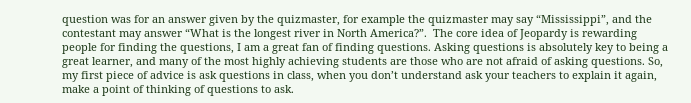question was for an answer given by the quizmaster, for example the quizmaster may say “Mississippi”, and the contestant may answer “What is the longest river in North America?”.  The core idea of Jeopardy is rewarding people for finding the questions, I am a great fan of finding questions. Asking questions is absolutely key to being a great learner, and many of the most highly achieving students are those who are not afraid of asking questions. So, my first piece of advice is ask questions in class, when you don’t understand ask your teachers to explain it again, make a point of thinking of questions to ask.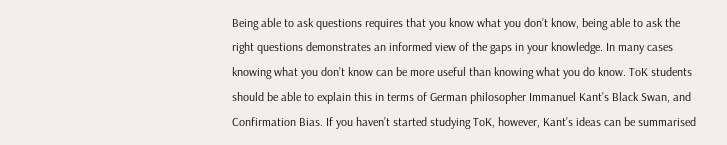Being able to ask questions requires that you know what you don’t know, being able to ask the right questions demonstrates an informed view of the gaps in your knowledge. In many cases knowing what you don’t know can be more useful than knowing what you do know. ToK students should be able to explain this in terms of German philosopher Immanuel Kant’s Black Swan, and Confirmation Bias. If you haven’t started studying ToK, however, Kant’s ideas can be summarised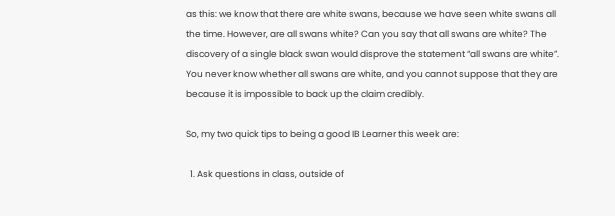as this: we know that there are white swans, because we have seen white swans all the time. However, are all swans white? Can you say that all swans are white? The discovery of a single black swan would disprove the statement “all swans are white”. You never know whether all swans are white, and you cannot suppose that they are because it is impossible to back up the claim credibly.

So, my two quick tips to being a good IB Learner this week are:

  1. Ask questions in class, outside of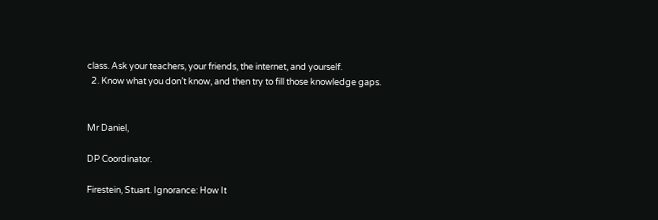class. Ask your teachers, your friends, the internet, and yourself.
  2. Know what you don’t know, and then try to fill those knowledge gaps.


Mr Daniel,

DP Coordinator.

Firestein, Stuart. Ignorance: How It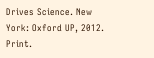Drives Science. New York: Oxford UP, 2012. Print.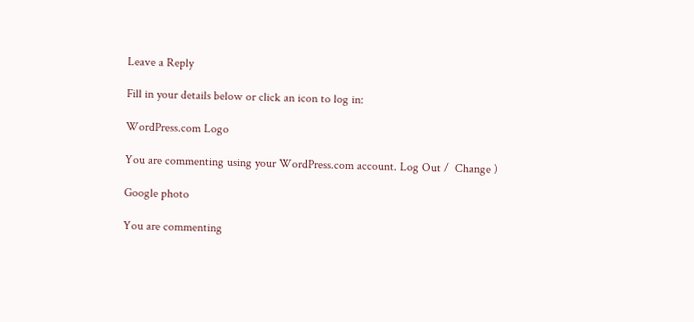Leave a Reply

Fill in your details below or click an icon to log in:

WordPress.com Logo

You are commenting using your WordPress.com account. Log Out /  Change )

Google photo

You are commenting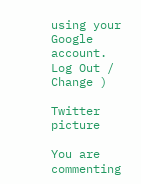using your Google account. Log Out /  Change )

Twitter picture

You are commenting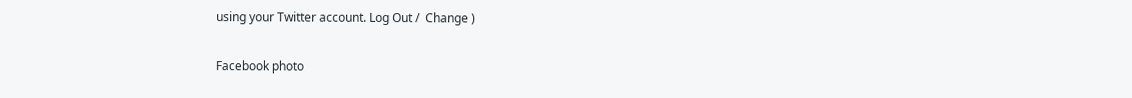using your Twitter account. Log Out /  Change )

Facebook photo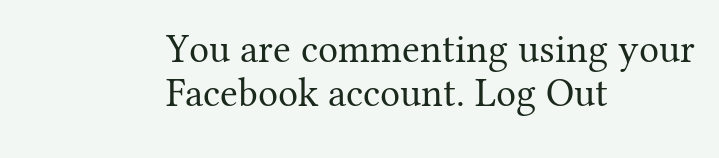You are commenting using your Facebook account. Log Out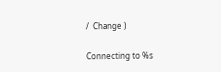/  Change )

Connecting to %s